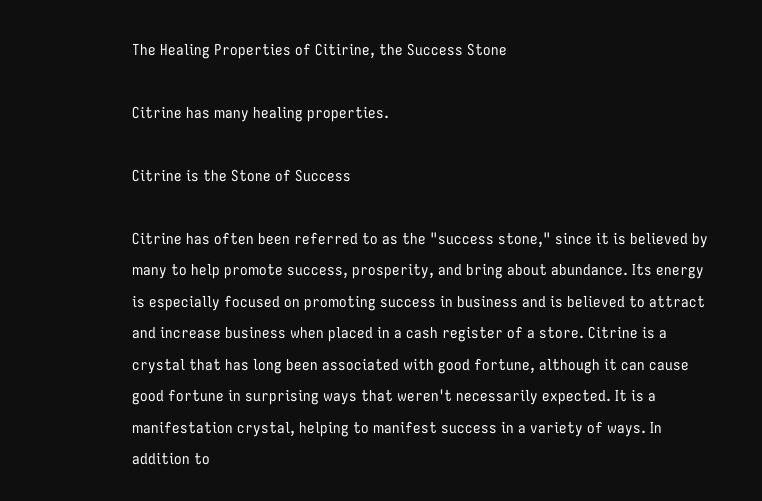The Healing Properties of Citirine, the Success Stone

Citrine has many healing properties.

Citrine is the Stone of Success

Citrine has often been referred to as the "success stone," since it is believed by many to help promote success, prosperity, and bring about abundance. Its energy is especially focused on promoting success in business and is believed to attract and increase business when placed in a cash register of a store. Citrine is a crystal that has long been associated with good fortune, although it can cause good fortune in surprising ways that weren't necessarily expected. It is a manifestation crystal, helping to manifest success in a variety of ways. In addition to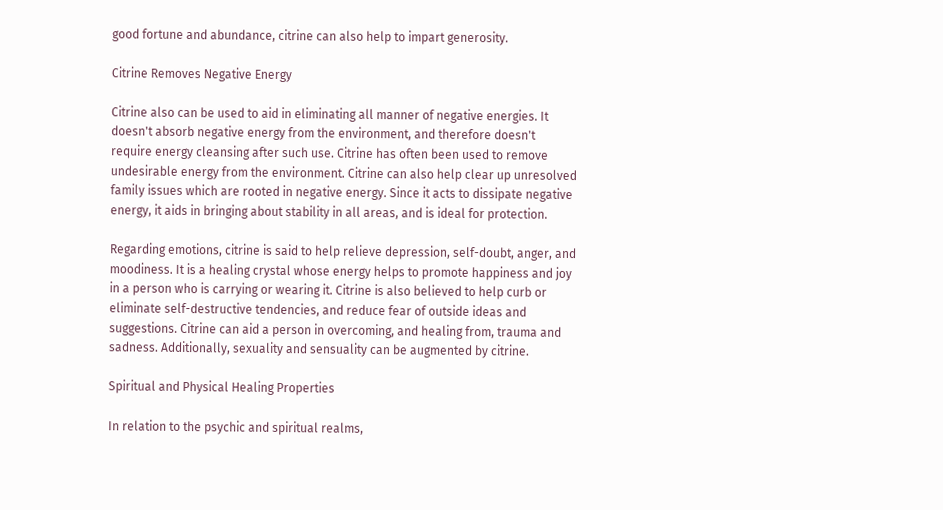good fortune and abundance, citrine can also help to impart generosity.

Citrine Removes Negative Energy

Citrine also can be used to aid in eliminating all manner of negative energies. It doesn't absorb negative energy from the environment, and therefore doesn't require energy cleansing after such use. Citrine has often been used to remove undesirable energy from the environment. Citrine can also help clear up unresolved family issues which are rooted in negative energy. Since it acts to dissipate negative energy, it aids in bringing about stability in all areas, and is ideal for protection.

Regarding emotions, citrine is said to help relieve depression, self-doubt, anger, and moodiness. It is a healing crystal whose energy helps to promote happiness and joy in a person who is carrying or wearing it. Citrine is also believed to help curb or eliminate self-destructive tendencies, and reduce fear of outside ideas and suggestions. Citrine can aid a person in overcoming, and healing from, trauma and sadness. Additionally, sexuality and sensuality can be augmented by citrine.

Spiritual and Physical Healing Properties

In relation to the psychic and spiritual realms,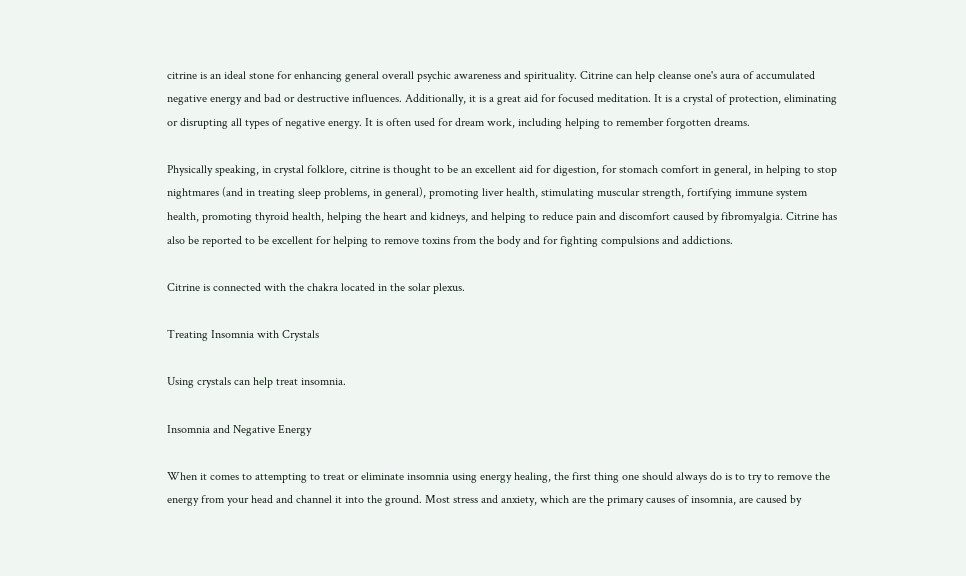citrine is an ideal stone for enhancing general overall psychic awareness and spirituality. Citrine can help cleanse one's aura of accumulated negative energy and bad or destructive influences. Additionally, it is a great aid for focused meditation. It is a crystal of protection, eliminating or disrupting all types of negative energy. It is often used for dream work, including helping to remember forgotten dreams.

Physically speaking, in crystal folklore, citrine is thought to be an excellent aid for digestion, for stomach comfort in general, in helping to stop nightmares (and in treating sleep problems, in general), promoting liver health, stimulating muscular strength, fortifying immune system health, promoting thyroid health, helping the heart and kidneys, and helping to reduce pain and discomfort caused by fibromyalgia. Citrine has also be reported to be excellent for helping to remove toxins from the body and for fighting compulsions and addictions.

Citrine is connected with the chakra located in the solar plexus.

Treating Insomnia with Crystals

Using crystals can help treat insomnia.

Insomnia and Negative Energy

When it comes to attempting to treat or eliminate insomnia using energy healing, the first thing one should always do is to try to remove the energy from your head and channel it into the ground. Most stress and anxiety, which are the primary causes of insomnia, are caused by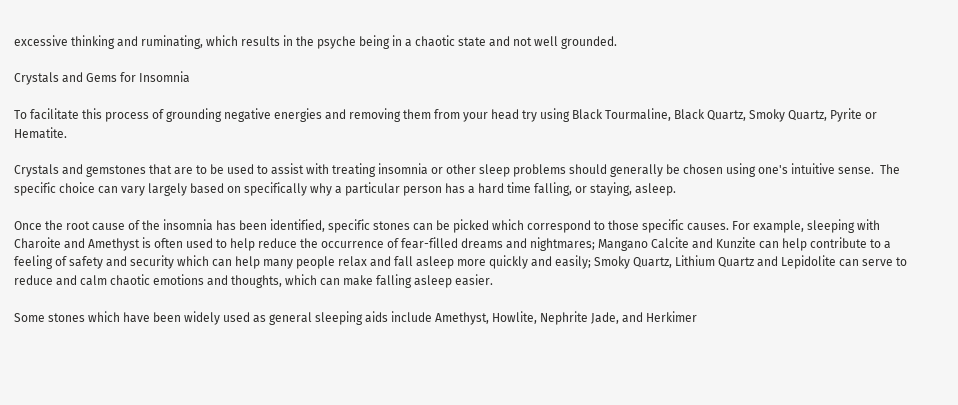excessive thinking and ruminating, which results in the psyche being in a chaotic state and not well grounded.

Crystals and Gems for Insomnia

To facilitate this process of grounding negative energies and removing them from your head try using Black Tourmaline, Black Quartz, Smoky Quartz, Pyrite or Hematite.

Crystals and gemstones that are to be used to assist with treating insomnia or other sleep problems should generally be chosen using one's intuitive sense.  The specific choice can vary largely based on specifically why a particular person has a hard time falling, or staying, asleep.

Once the root cause of the insomnia has been identified, specific stones can be picked which correspond to those specific causes. For example, sleeping with Charoite and Amethyst is often used to help reduce the occurrence of fear-filled dreams and nightmares; Mangano Calcite and Kunzite can help contribute to a feeling of safety and security which can help many people relax and fall asleep more quickly and easily; Smoky Quartz, Lithium Quartz and Lepidolite can serve to reduce and calm chaotic emotions and thoughts, which can make falling asleep easier.

Some stones which have been widely used as general sleeping aids include Amethyst, Howlite, Nephrite Jade, and Herkimer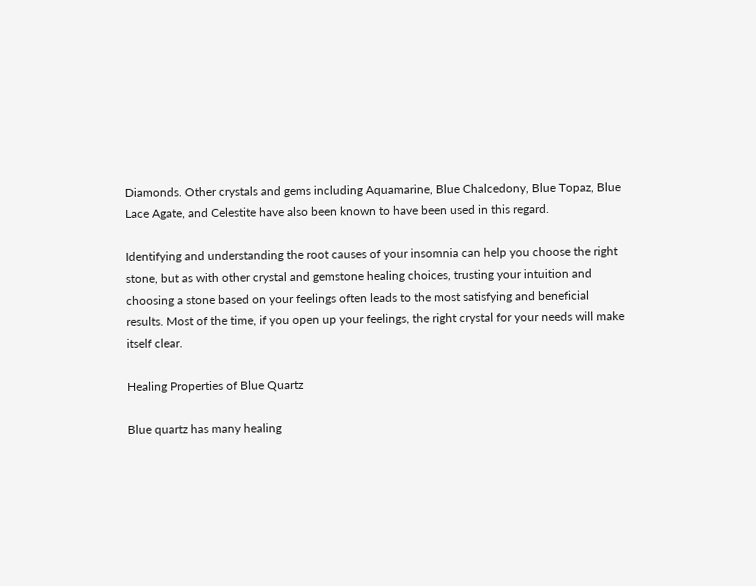Diamonds. Other crystals and gems including Aquamarine, Blue Chalcedony, Blue Topaz, Blue Lace Agate, and Celestite have also been known to have been used in this regard.

Identifying and understanding the root causes of your insomnia can help you choose the right stone, but as with other crystal and gemstone healing choices, trusting your intuition and choosing a stone based on your feelings often leads to the most satisfying and beneficial results. Most of the time, if you open up your feelings, the right crystal for your needs will make itself clear.

Healing Properties of Blue Quartz

Blue quartz has many healing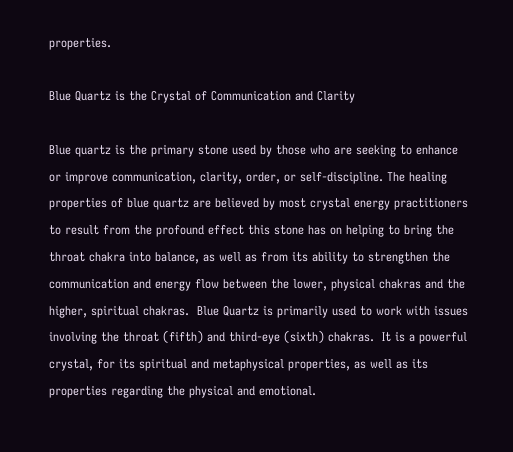properties.

Blue Quartz is the Crystal of Communication and Clarity

Blue quartz is the primary stone used by those who are seeking to enhance or improve communication, clarity, order, or self-discipline. The healing properties of blue quartz are believed by most crystal energy practitioners to result from the profound effect this stone has on helping to bring the throat chakra into balance, as well as from its ability to strengthen the communication and energy flow between the lower, physical chakras and the higher, spiritual chakras.  Blue Quartz is primarily used to work with issues involving the throat (fifth) and third-eye (sixth) chakras.  It is a powerful crystal, for its spiritual and metaphysical properties, as well as its properties regarding the physical and emotional.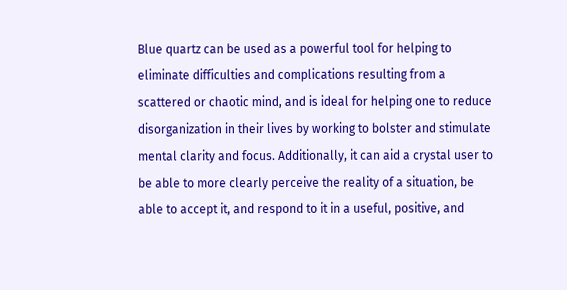Blue quartz can be used as a powerful tool for helping to eliminate difficulties and complications resulting from a scattered or chaotic mind, and is ideal for helping one to reduce disorganization in their lives by working to bolster and stimulate mental clarity and focus. Additionally, it can aid a crystal user to be able to more clearly perceive the reality of a situation, be able to accept it, and respond to it in a useful, positive, and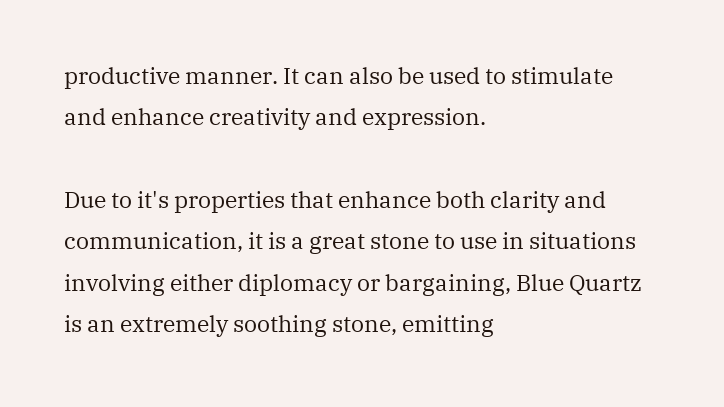productive manner. It can also be used to stimulate and enhance creativity and expression.

Due to it's properties that enhance both clarity and communication, it is a great stone to use in situations involving either diplomacy or bargaining, Blue Quartz is an extremely soothing stone, emitting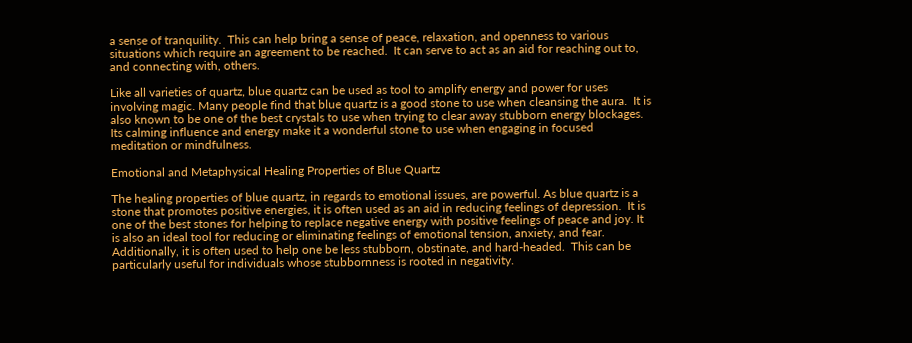a sense of tranquility.  This can help bring a sense of peace, relaxation, and openness to various situations which require an agreement to be reached.  It can serve to act as an aid for reaching out to, and connecting with, others.

Like all varieties of quartz, blue quartz can be used as tool to amplify energy and power for uses involving magic. Many people find that blue quartz is a good stone to use when cleansing the aura.  It is also known to be one of the best crystals to use when trying to clear away stubborn energy blockages.  Its calming influence and energy make it a wonderful stone to use when engaging in focused meditation or mindfulness.

Emotional and Metaphysical Healing Properties of Blue Quartz

The healing properties of blue quartz, in regards to emotional issues, are powerful. As blue quartz is a stone that promotes positive energies, it is often used as an aid in reducing feelings of depression.  It is one of the best stones for helping to replace negative energy with positive feelings of peace and joy. It is also an ideal tool for reducing or eliminating feelings of emotional tension, anxiety, and fear. Additionally, it is often used to help one be less stubborn, obstinate, and hard-headed.  This can be particularly useful for individuals whose stubbornness is rooted in negativity.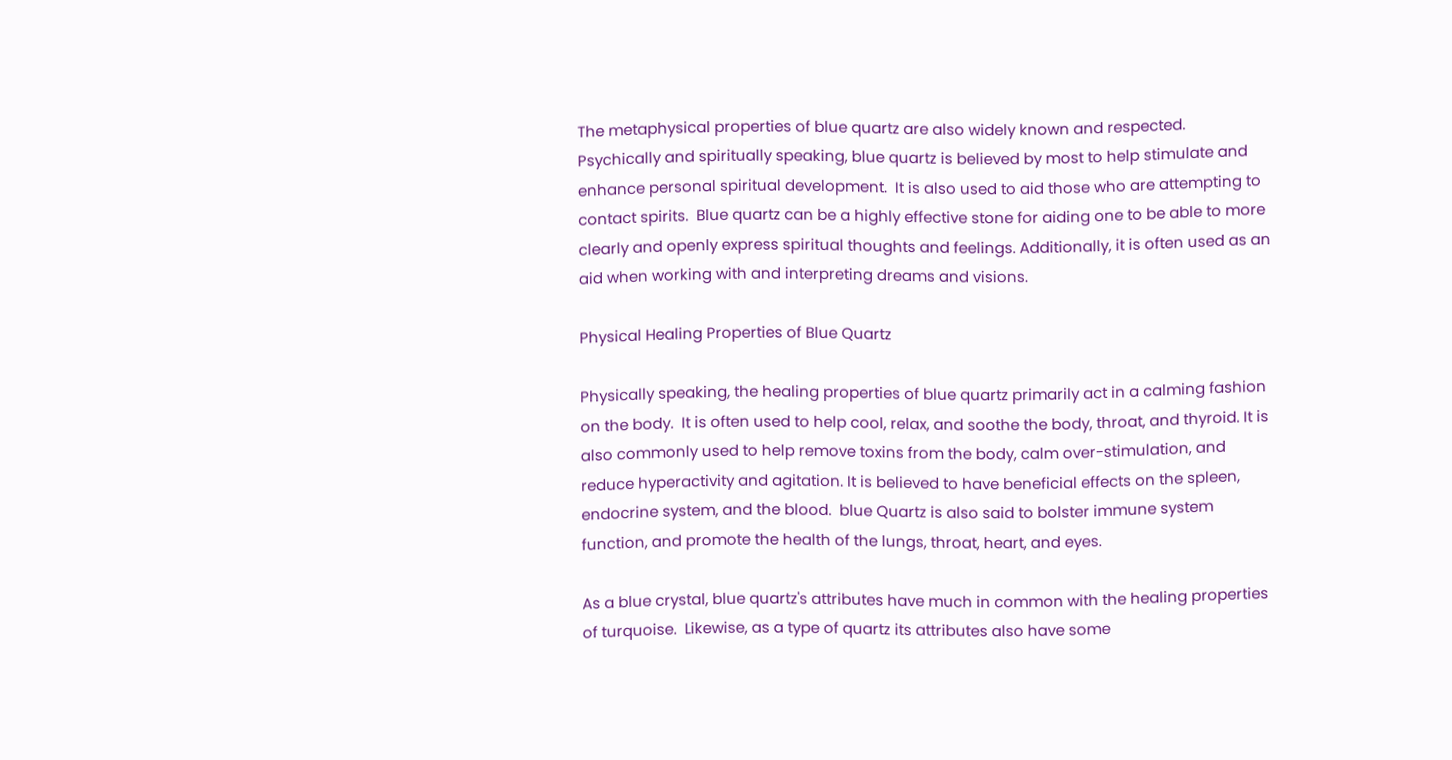The metaphysical properties of blue quartz are also widely known and respected.  Psychically and spiritually speaking, blue quartz is believed by most to help stimulate and enhance personal spiritual development.  It is also used to aid those who are attempting to contact spirits.  Blue quartz can be a highly effective stone for aiding one to be able to more clearly and openly express spiritual thoughts and feelings. Additionally, it is often used as an aid when working with and interpreting dreams and visions.

Physical Healing Properties of Blue Quartz

Physically speaking, the healing properties of blue quartz primarily act in a calming fashion on the body.  It is often used to help cool, relax, and soothe the body, throat, and thyroid. It is also commonly used to help remove toxins from the body, calm over-stimulation, and reduce hyperactivity and agitation. It is believed to have beneficial effects on the spleen, endocrine system, and the blood.  blue Quartz is also said to bolster immune system function, and promote the health of the lungs, throat, heart, and eyes.

As a blue crystal, blue quartz's attributes have much in common with the healing properties of turquoise.  Likewise, as a type of quartz its attributes also have some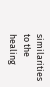similarities to the healing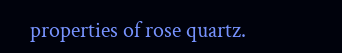properties of rose quartz.